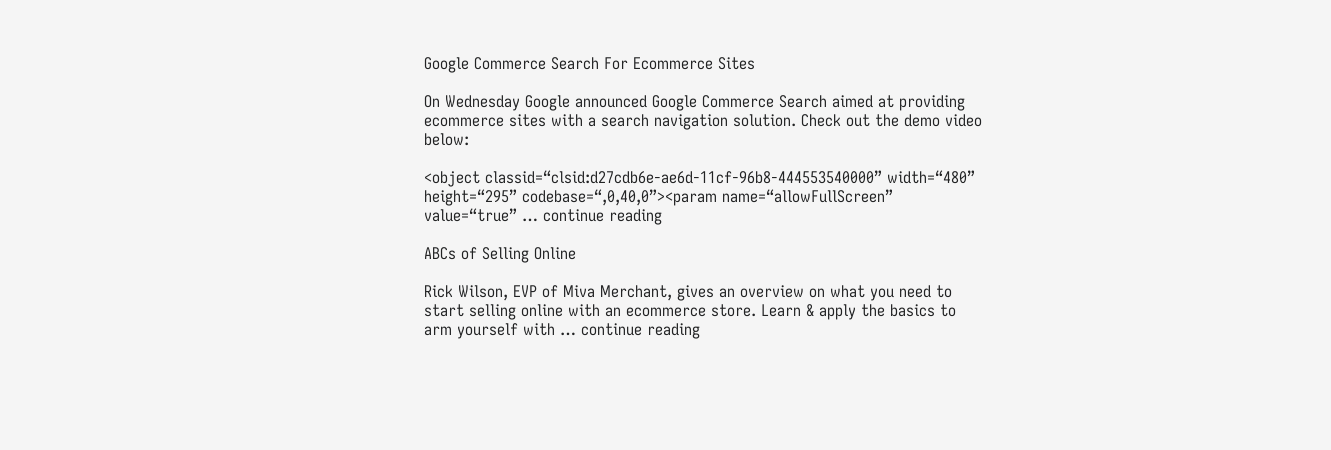Google Commerce Search For Ecommerce Sites

On Wednesday Google announced Google Commerce Search aimed at providing ecommerce sites with a search navigation solution. Check out the demo video below:

<object classid=“clsid:d27cdb6e-ae6d-11cf-96b8-444553540000” width=“480” height=“295” codebase=“,0,40,0”><param name=“allowFullScreen” value=“true” … continue reading

ABCs of Selling Online

Rick Wilson, EVP of Miva Merchant, gives an overview on what you need to start selling online with an ecommerce store. Learn & apply the basics to arm yourself with … continue reading